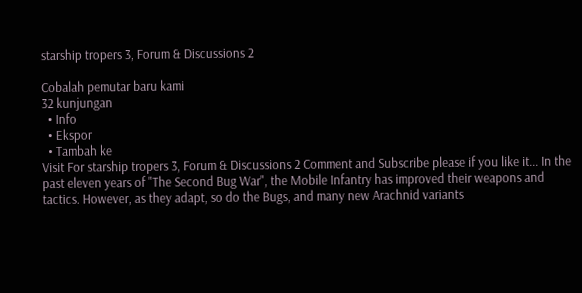starship tropers 3, Forum & Discussions 2

Cobalah pemutar baru kami
32 kunjungan
  • Info
  • Ekspor
  • Tambah ke
Visit For starship tropers 3, Forum & Discussions 2 Comment and Subscribe please if you like it... In the past eleven years of "The Second Bug War", the Mobile Infantry has improved their weapons and tactics. However, as they adapt, so do the Bugs, and many new Arachnid variants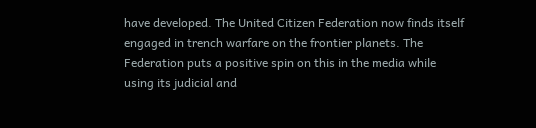have developed. The United Citizen Federation now finds itself engaged in trench warfare on the frontier planets. The Federation puts a positive spin on this in the media while using its judicial and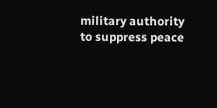military authority to suppress peace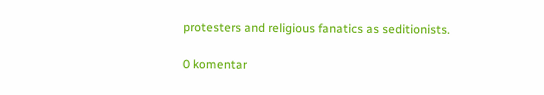protesters and religious fanatics as seditionists.

0 komentar